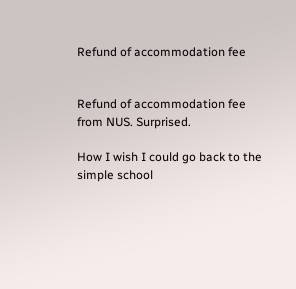Refund of accommodation fee


Refund of accommodation fee from NUS. Surprised.

How I wish I could go back to the simple school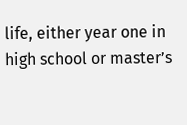life, either year one in high school or master’s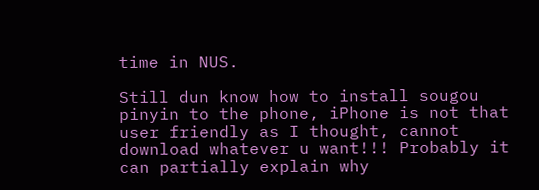time in NUS.

Still dun know how to install sougou pinyin to the phone, iPhone is not that user friendly as I thought, cannot download whatever u want!!! Probably it can partially explain why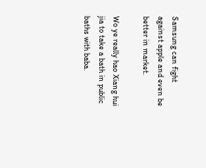Samsung can fight against apple and even be better in market.

Wo ye really hao Xiang hui jia to take a bath in public baths with baba.